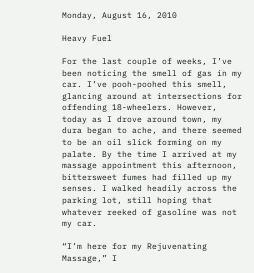Monday, August 16, 2010

Heavy Fuel

For the last couple of weeks, I’ve been noticing the smell of gas in my car. I’ve pooh-poohed this smell, glancing around at intersections for offending 18-wheelers. However, today as I drove around town, my dura began to ache, and there seemed to be an oil slick forming on my palate. By the time I arrived at my massage appointment this afternoon, bittersweet fumes had filled up my senses. I walked headily across the parking lot, still hoping that whatever reeked of gasoline was not my car.

“I’m here for my Rejuvenating Massage,” I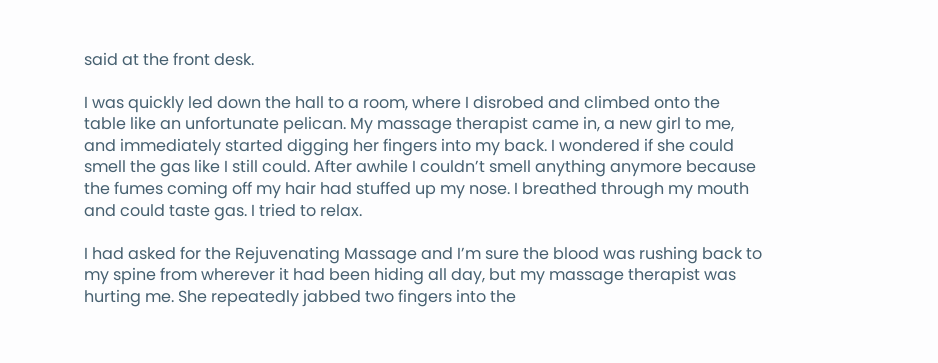said at the front desk.

I was quickly led down the hall to a room, where I disrobed and climbed onto the table like an unfortunate pelican. My massage therapist came in, a new girl to me, and immediately started digging her fingers into my back. I wondered if she could smell the gas like I still could. After awhile I couldn’t smell anything anymore because the fumes coming off my hair had stuffed up my nose. I breathed through my mouth and could taste gas. I tried to relax.

I had asked for the Rejuvenating Massage and I’m sure the blood was rushing back to my spine from wherever it had been hiding all day, but my massage therapist was hurting me. She repeatedly jabbed two fingers into the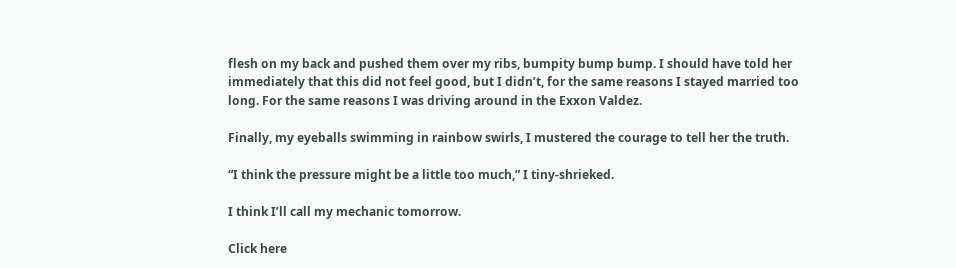flesh on my back and pushed them over my ribs, bumpity bump bump. I should have told her immediately that this did not feel good, but I didn’t, for the same reasons I stayed married too long. For the same reasons I was driving around in the Exxon Valdez.

Finally, my eyeballs swimming in rainbow swirls, I mustered the courage to tell her the truth.

“I think the pressure might be a little too much,” I tiny-shrieked.

I think I’ll call my mechanic tomorrow.

Click here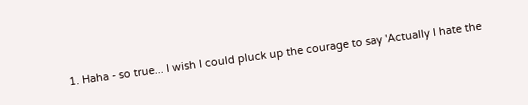1. Haha - so true... I wish I could pluck up the courage to say 'Actually I hate the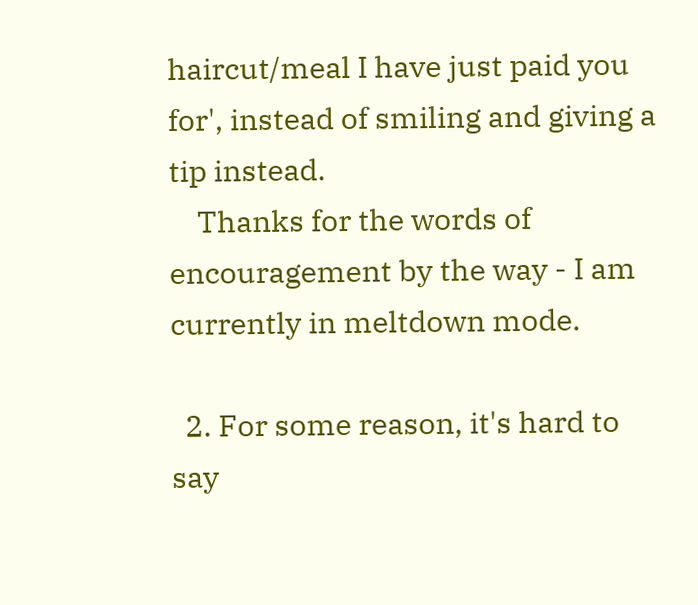haircut/meal I have just paid you for', instead of smiling and giving a tip instead.
    Thanks for the words of encouragement by the way - I am currently in meltdown mode.

  2. For some reason, it's hard to say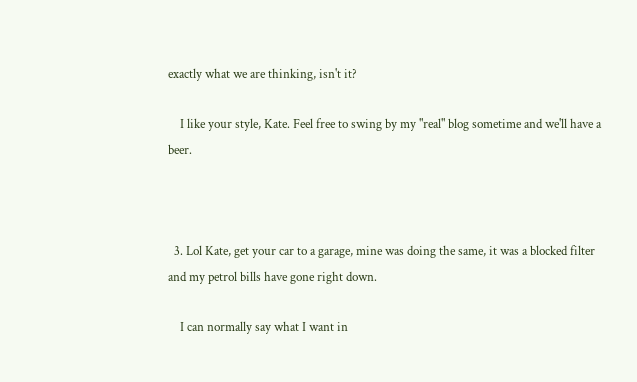exactly what we are thinking, isn't it?

    I like your style, Kate. Feel free to swing by my "real" blog sometime and we'll have a beer.



  3. Lol Kate, get your car to a garage, mine was doing the same, it was a blocked filter and my petrol bills have gone right down.

    I can normally say what I want in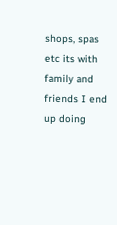shops, spas etc its with family and friends I end up doing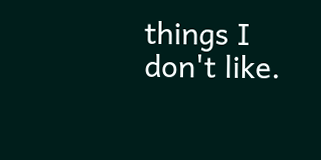things I don't like.